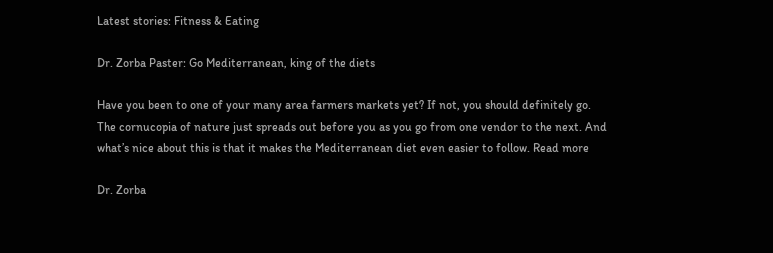Latest stories: Fitness & Eating

Dr. Zorba Paster: Go Mediterranean, king of the diets

Have you been to one of your many area farmers markets yet? If not, you should definitely go. The cornucopia of nature just spreads out before you as you go from one vendor to the next. And what’s nice about this is that it makes the Mediterranean diet even easier to follow. Read more

Dr. Zorba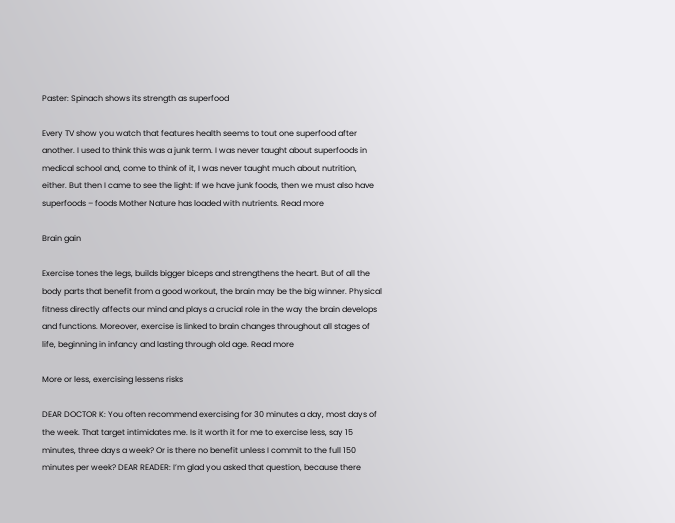Paster: Spinach shows its strength as superfood

Every TV show you watch that features health seems to tout one superfood after another. I used to think this was a junk term. I was never taught about superfoods in medical school and, come to think of it, I was never taught much about nutrition, either. But then I came to see the light: If we have junk foods, then we must also have superfoods – foods Mother Nature has loaded with nutrients. Read more

Brain gain

Exercise tones the legs, builds bigger biceps and strengthens the heart. But of all the body parts that benefit from a good workout, the brain may be the big winner. Physical fitness directly affects our mind and plays a crucial role in the way the brain develops and functions. Moreover, exercise is linked to brain changes throughout all stages of life, beginning in infancy and lasting through old age. Read more

More or less, exercising lessens risks

DEAR DOCTOR K: You often recommend exercising for 30 minutes a day, most days of the week. That target intimidates me. Is it worth it for me to exercise less, say 15 minutes, three days a week? Or is there no benefit unless I commit to the full 150 minutes per week? DEAR READER: I’m glad you asked that question, because there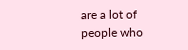are a lot of people who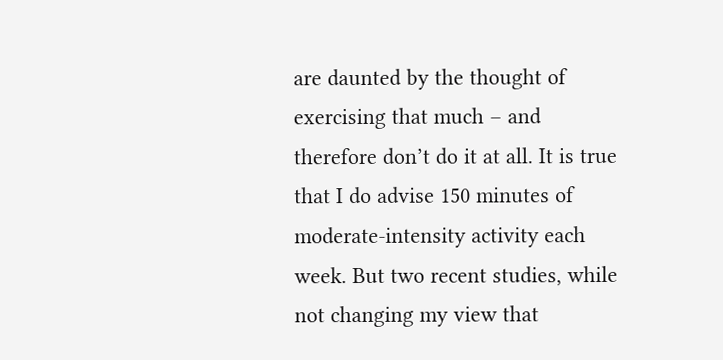are daunted by the thought of exercising that much – and therefore don’t do it at all. It is true that I do advise 150 minutes of moderate-intensity activity each week. But two recent studies, while not changing my view that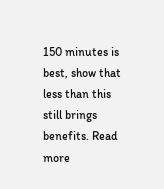150 minutes is best, show that less than this still brings benefits. Read more